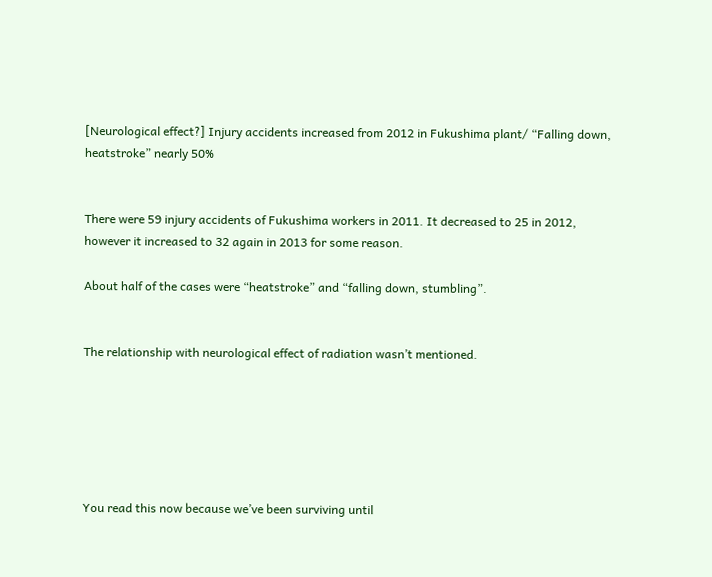[Neurological effect?] Injury accidents increased from 2012 in Fukushima plant/ “Falling down, heatstroke” nearly 50%


There were 59 injury accidents of Fukushima workers in 2011. It decreased to 25 in 2012, however it increased to 32 again in 2013 for some reason.

About half of the cases were “heatstroke” and “falling down, stumbling”.


The relationship with neurological effect of radiation wasn’t mentioned.






You read this now because we’ve been surviving until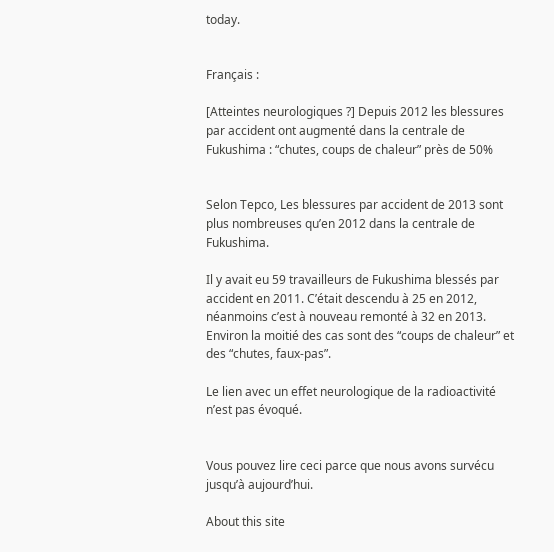today.


Français :

[Atteintes neurologiques ?] Depuis 2012 les blessures par accident ont augmenté dans la centrale de Fukushima : “chutes, coups de chaleur” près de 50%


Selon Tepco, Les blessures par accident de 2013 sont plus nombreuses qu’en 2012 dans la centrale de Fukushima.

Il y avait eu 59 travailleurs de Fukushima blessés par accident en 2011. C’était descendu à 25 en 2012, néanmoins c’est à nouveau remonté à 32 en 2013.
Environ la moitié des cas sont des “coups de chaleur” et des “chutes, faux-pas”.

Le lien avec un effet neurologique de la radioactivité n’est pas évoqué.


Vous pouvez lire ceci parce que nous avons survécu jusqu’à aujourd’hui.

About this site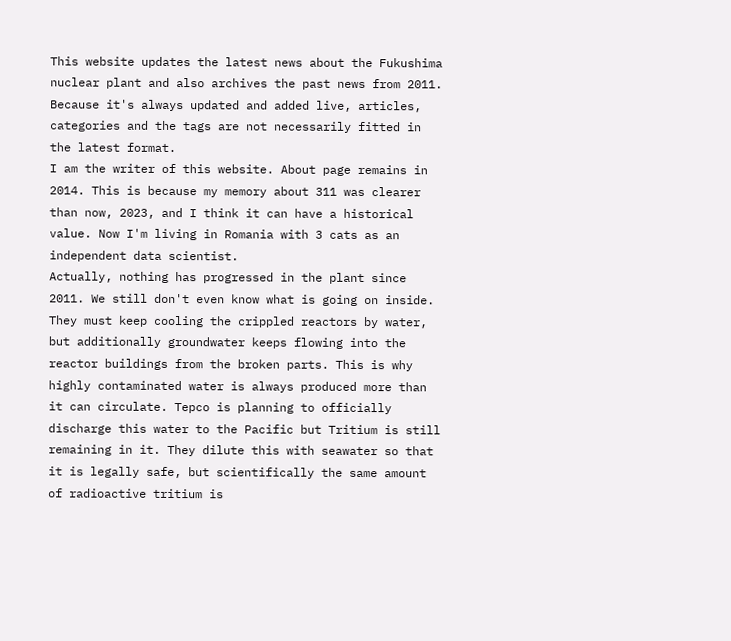This website updates the latest news about the Fukushima nuclear plant and also archives the past news from 2011. Because it's always updated and added live, articles, categories and the tags are not necessarily fitted in the latest format.
I am the writer of this website. About page remains in 2014. This is because my memory about 311 was clearer than now, 2023, and I think it can have a historical value. Now I'm living in Romania with 3 cats as an independent data scientist.
Actually, nothing has progressed in the plant since 2011. We still don't even know what is going on inside. They must keep cooling the crippled reactors by water, but additionally groundwater keeps flowing into the reactor buildings from the broken parts. This is why highly contaminated water is always produced more than it can circulate. Tepco is planning to officially discharge this water to the Pacific but Tritium is still remaining in it. They dilute this with seawater so that it is legally safe, but scientifically the same amount of radioactive tritium is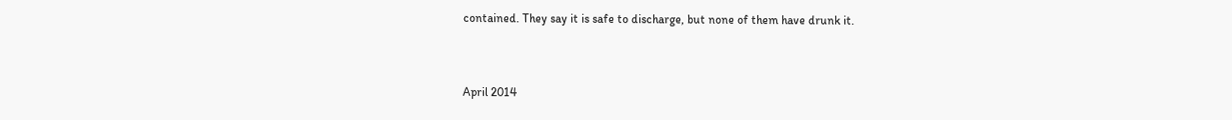contained. They say it is safe to discharge, but none of them have drunk it.


April 2014